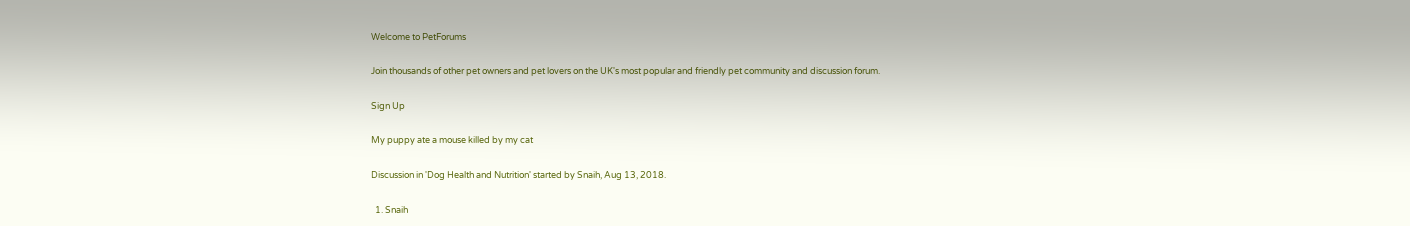Welcome to PetForums

Join thousands of other pet owners and pet lovers on the UK's most popular and friendly pet community and discussion forum.

Sign Up

My puppy ate a mouse killed by my cat

Discussion in 'Dog Health and Nutrition' started by Snaih, Aug 13, 2018.

  1. Snaih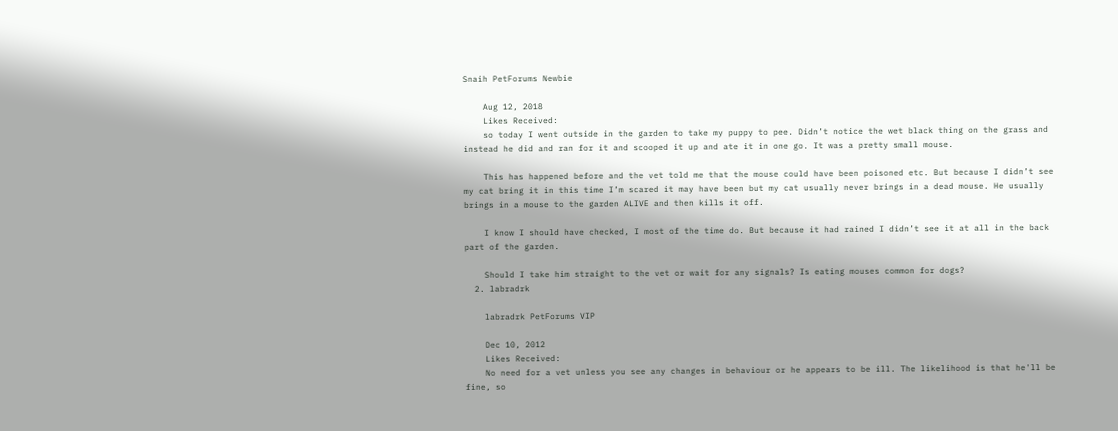Snaih PetForums Newbie

    Aug 12, 2018
    Likes Received:
    so today I went outside in the garden to take my puppy to pee. Didn’t notice the wet black thing on the grass and instead he did and ran for it and scooped it up and ate it in one go. It was a pretty small mouse.

    This has happened before and the vet told me that the mouse could have been poisoned etc. But because I didn’t see my cat bring it in this time I’m scared it may have been but my cat usually never brings in a dead mouse. He usually brings in a mouse to the garden ALIVE and then kills it off.

    I know I should have checked, I most of the time do. But because it had rained I didn’t see it at all in the back part of the garden.

    Should I take him straight to the vet or wait for any signals? Is eating mouses common for dogs?
  2. labradrk

    labradrk PetForums VIP

    Dec 10, 2012
    Likes Received:
    No need for a vet unless you see any changes in behaviour or he appears to be ill. The likelihood is that he'll be fine, so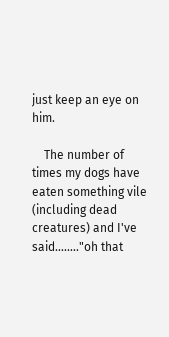just keep an eye on him.

    The number of times my dogs have eaten something vile (including dead creatures) and I've said........"oh that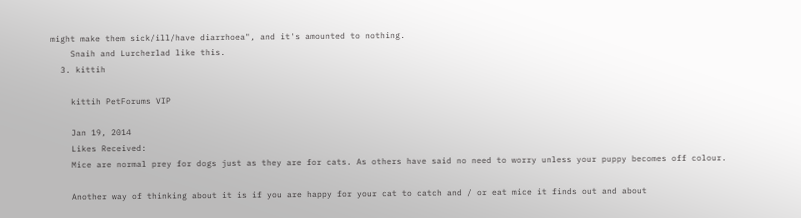might make them sick/ill/have diarrhoea", and it's amounted to nothing.
    Snaih and Lurcherlad like this.
  3. kittih

    kittih PetForums VIP

    Jan 19, 2014
    Likes Received:
    Mice are normal prey for dogs just as they are for cats. As others have said no need to worry unless your puppy becomes off colour.

    Another way of thinking about it is if you are happy for your cat to catch and / or eat mice it finds out and about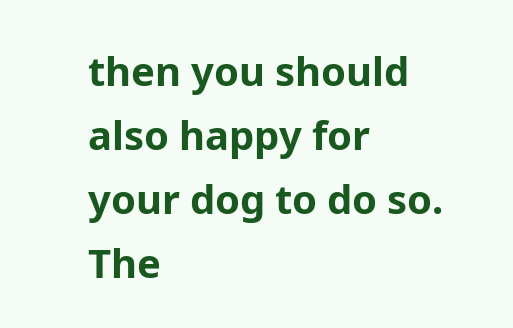then you should also happy for your dog to do so. The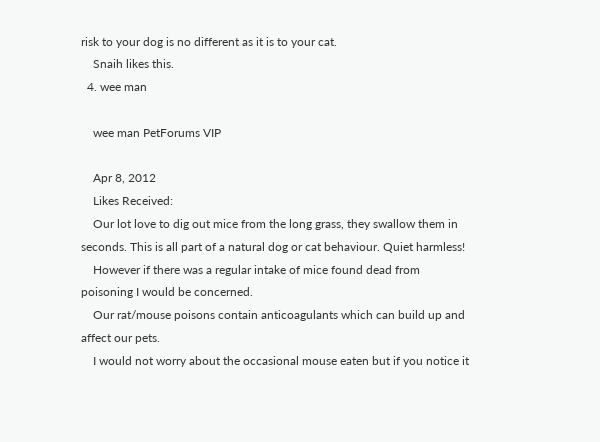risk to your dog is no different as it is to your cat.
    Snaih likes this.
  4. wee man

    wee man PetForums VIP

    Apr 8, 2012
    Likes Received:
    Our lot love to dig out mice from the long grass, they swallow them in seconds. This is all part of a natural dog or cat behaviour. Quiet harmless!
    However if there was a regular intake of mice found dead from poisoning I would be concerned.
    Our rat/mouse poisons contain anticoagulants which can build up and affect our pets.
    I would not worry about the occasional mouse eaten but if you notice it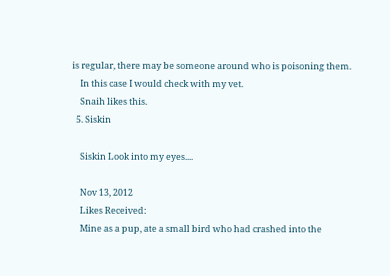is regular, there may be someone around who is poisoning them.
    In this case I would check with my vet.
    Snaih likes this.
  5. Siskin

    Siskin Look into my eyes....

    Nov 13, 2012
    Likes Received:
    Mine as a pup, ate a small bird who had crashed into the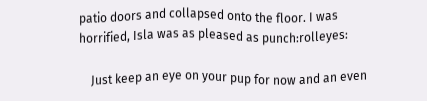patio doors and collapsed onto the floor. I was horrified, Isla was as pleased as punch:rolleyes:

    Just keep an eye on your pup for now and an even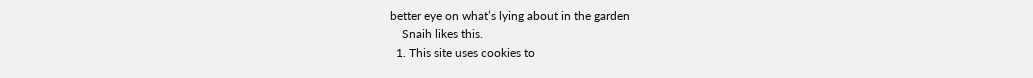better eye on what’s lying about in the garden
    Snaih likes this.
  1. This site uses cookies to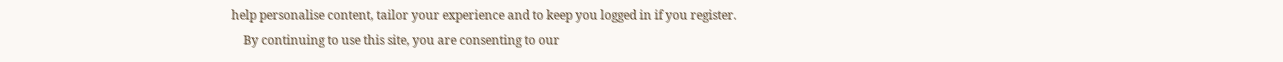help personalise content, tailor your experience and to keep you logged in if you register.
    By continuing to use this site, you are consenting to our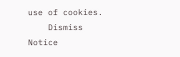use of cookies.
    Dismiss Notice